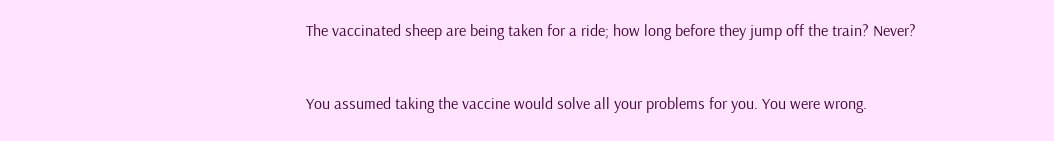The vaccinated sheep are being taken for a ride; how long before they jump off the train? Never?


You assumed taking the vaccine would solve all your problems for you. You were wrong.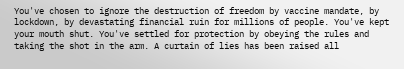You've chosen to ignore the destruction of freedom by vaccine mandate, by lockdown, by devastating financial ruin for millions of people. You've kept your mouth shut. You've settled for protection by obeying the rules and taking the shot in the arm. A curtain of lies has been raised all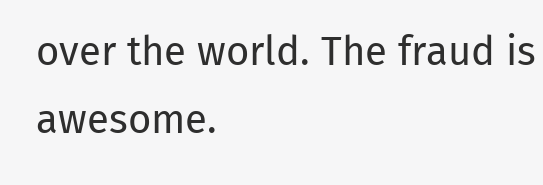over the world. The fraud is awesome.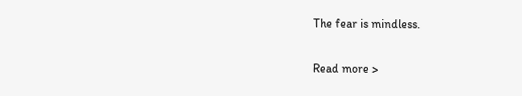The fear is mindless.

Read more >